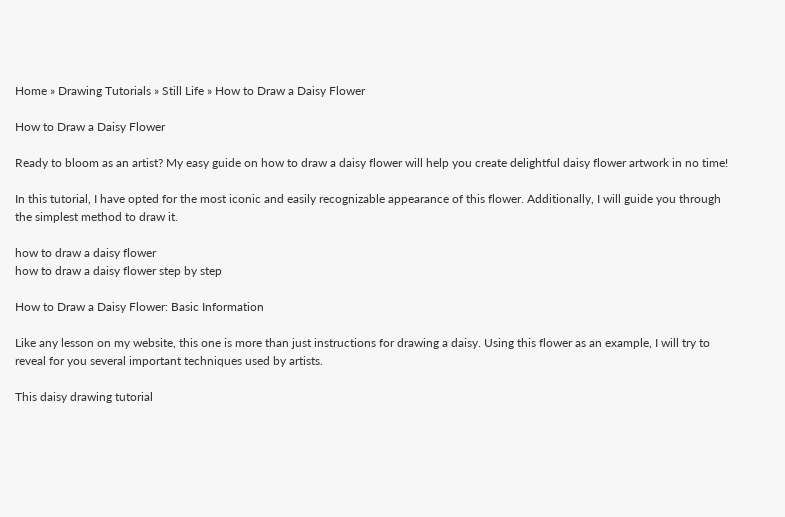Home » Drawing Tutorials » Still Life » How to Draw a Daisy Flower

How to Draw a Daisy Flower

Ready to bloom as an artist? My easy guide on how to draw a daisy flower will help you create delightful daisy flower artwork in no time!

In this tutorial, I have opted for the most iconic and easily recognizable appearance of this flower. Additionally, I will guide you through the simplest method to draw it.

how to draw a daisy flower
how to draw a daisy flower step by step

How to Draw a Daisy Flower: Basic Information

Like any lesson on my website, this one is more than just instructions for drawing a daisy. Using this flower as an example, I will try to reveal for you several important techniques used by artists.

This daisy drawing tutorial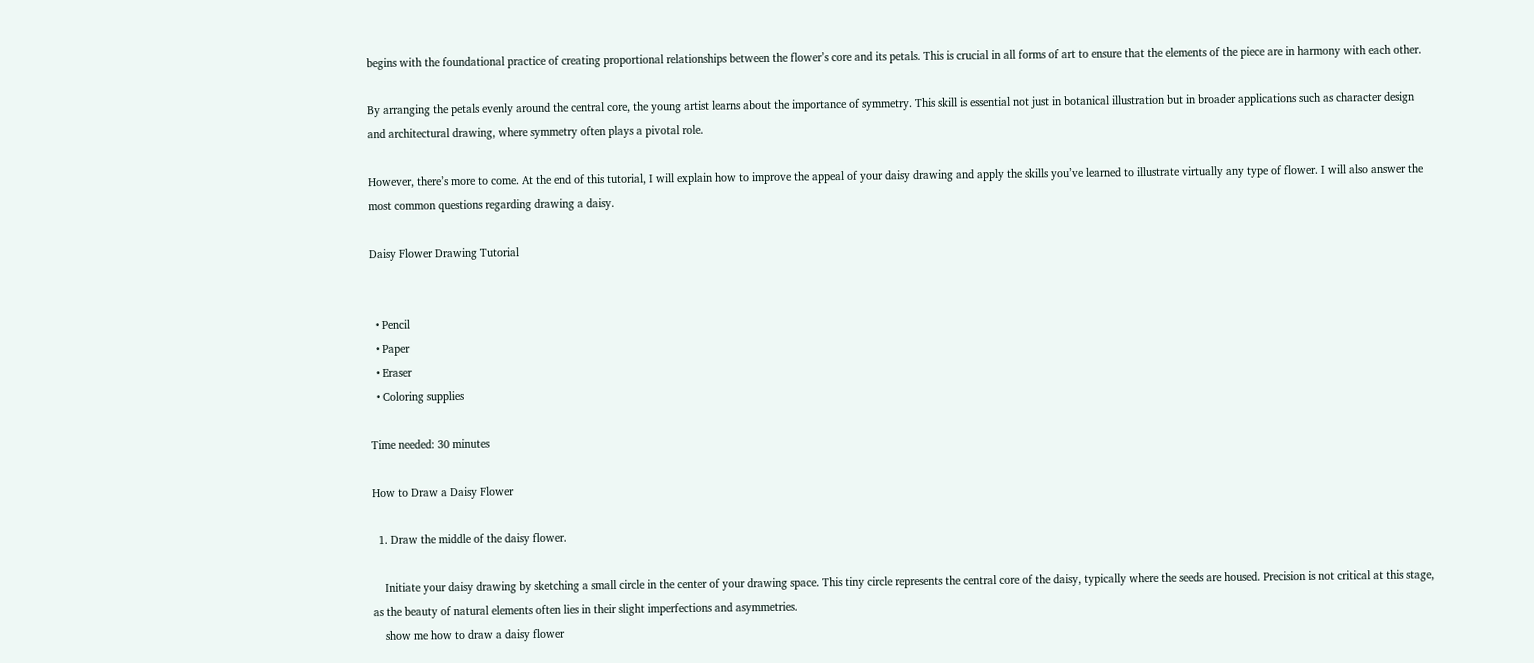begins with the foundational practice of creating proportional relationships between the flower’s core and its petals. This is crucial in all forms of art to ensure that the elements of the piece are in harmony with each other.

By arranging the petals evenly around the central core, the young artist learns about the importance of symmetry. This skill is essential not just in botanical illustration but in broader applications such as character design and architectural drawing, where symmetry often plays a pivotal role.

However, there’s more to come. At the end of this tutorial, I will explain how to improve the appeal of your daisy drawing and apply the skills you’ve learned to illustrate virtually any type of flower. I will also answer the most common questions regarding drawing a daisy.

Daisy Flower Drawing Tutorial


  • Pencil
  • Paper
  • Eraser
  • Coloring supplies

Time needed: 30 minutes

How to Draw a Daisy Flower

  1. Draw the middle of the daisy flower.

    Initiate your daisy drawing by sketching a small circle in the center of your drawing space. This tiny circle represents the central core of the daisy, typically where the seeds are housed. Precision is not critical at this stage, as the beauty of natural elements often lies in their slight imperfections and asymmetries.
    show me how to draw a daisy flower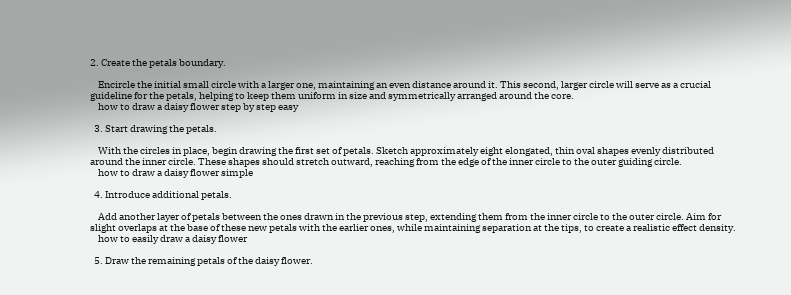2. Create the petals boundary.

    Encircle the initial small circle with a larger one, maintaining an even distance around it. This second, larger circle will serve as a crucial guideline for the petals, helping to keep them uniform in size and symmetrically arranged around the core.
    how to draw a daisy flower step by step easy

  3. Start drawing the petals.

    With the circles in place, begin drawing the first set of petals. Sketch approximately eight elongated, thin oval shapes evenly distributed around the inner circle. These shapes should stretch outward, reaching from the edge of the inner circle to the outer guiding circle.
    how to draw a daisy flower simple

  4. Introduce additional petals.

    Add another layer of petals between the ones drawn in the previous step, extending them from the inner circle to the outer circle. Aim for slight overlaps at the base of these new petals with the earlier ones, while maintaining separation at the tips, to create a realistic effect density.
    how to easily draw a daisy flower

  5. Draw the remaining petals of the daisy flower.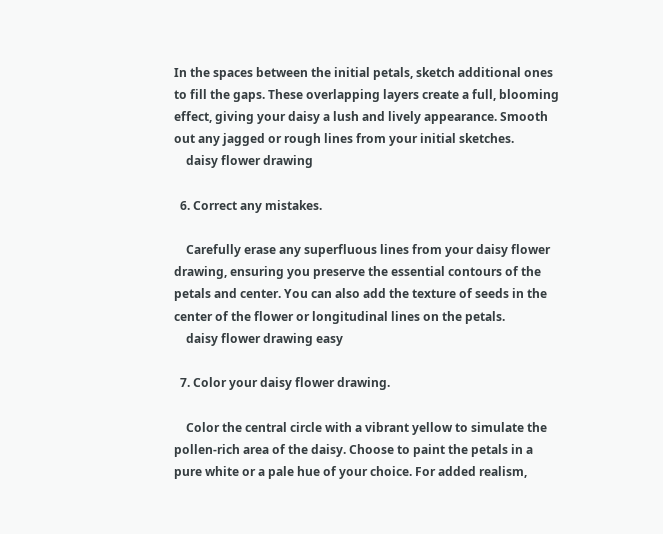In the spaces between the initial petals, sketch additional ones to fill the gaps. These overlapping layers create a full, blooming effect, giving your daisy a lush and lively appearance. Smooth out any jagged or rough lines from your initial sketches.
    daisy flower drawing

  6. Correct any mistakes.

    Carefully erase any superfluous lines from your daisy flower drawing, ensuring you preserve the essential contours of the petals and center. You can also add the texture of seeds in the center of the flower or longitudinal lines on the petals.
    daisy flower drawing easy

  7. Color your daisy flower drawing.

    Color the central circle with a vibrant yellow to simulate the pollen-rich area of the daisy. Choose to paint the petals in a pure white or a pale hue of your choice. For added realism,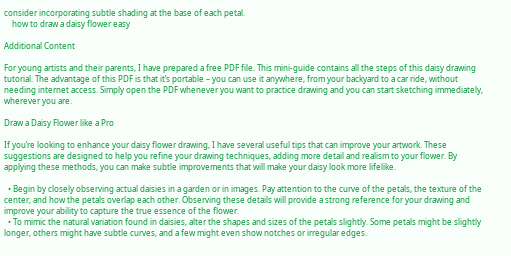consider incorporating subtle shading at the base of each petal.
    how to draw a daisy flower easy

Additional Content

For young artists and their parents, I have prepared a free PDF file. This mini-guide contains all the steps of this daisy drawing tutorial. The advantage of this PDF is that it’s portable – you can use it anywhere, from your backyard to a car ride, without needing internet access. Simply open the PDF whenever you want to practice drawing and you can start sketching immediately, wherever you are.

Draw a Daisy Flower like a Pro

If you’re looking to enhance your daisy flower drawing, I have several useful tips that can improve your artwork. These suggestions are designed to help you refine your drawing techniques, adding more detail and realism to your flower. By applying these methods, you can make subtle improvements that will make your daisy look more lifelike.

  • Begin by closely observing actual daisies in a garden or in images. Pay attention to the curve of the petals, the texture of the center, and how the petals overlap each other. Observing these details will provide a strong reference for your drawing and improve your ability to capture the true essence of the flower.
  • To mimic the natural variation found in daisies, alter the shapes and sizes of the petals slightly. Some petals might be slightly longer, others might have subtle curves, and a few might even show notches or irregular edges.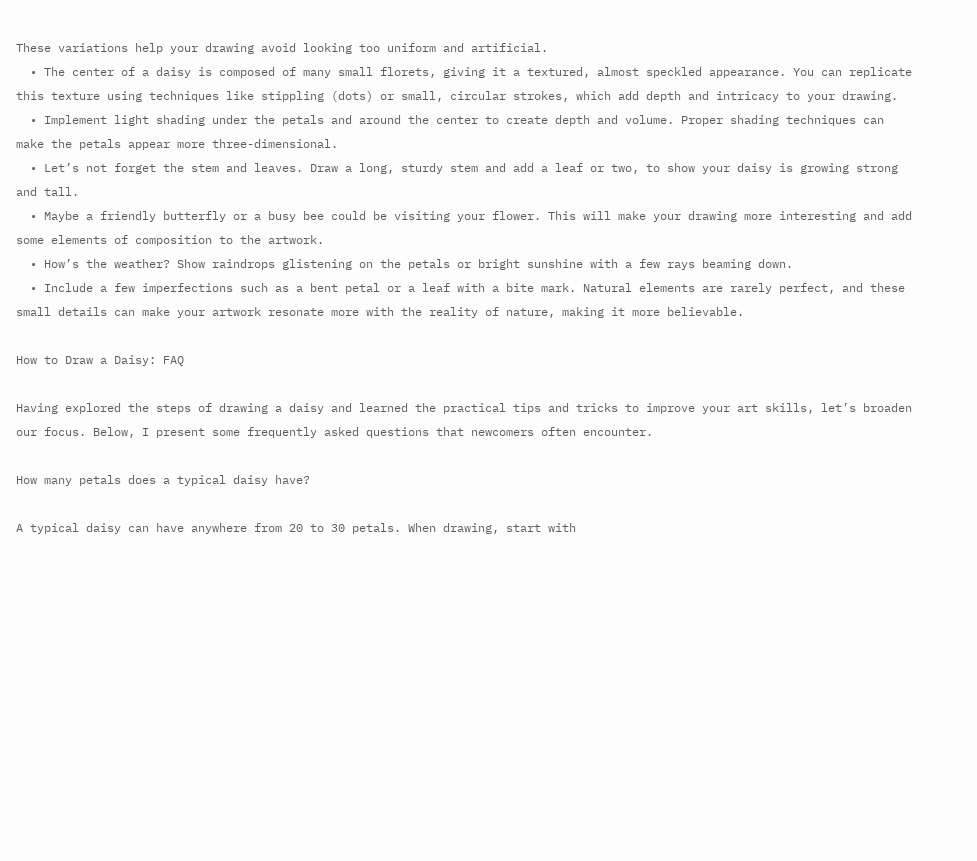These variations help your drawing avoid looking too uniform and artificial.
  • The center of a daisy is composed of many small florets, giving it a textured, almost speckled appearance. You can replicate this texture using techniques like stippling (dots) or small, circular strokes, which add depth and intricacy to your drawing.
  • Implement light shading under the petals and around the center to create depth and volume. Proper shading techniques can make the petals appear more three-dimensional.
  • Let’s not forget the stem and leaves. Draw a long, sturdy stem and add a leaf or two, to show your daisy is growing strong and tall.
  • Maybe a friendly butterfly or a busy bee could be visiting your flower. This will make your drawing more interesting and add some elements of composition to the artwork.
  • How’s the weather? Show raindrops glistening on the petals or bright sunshine with a few rays beaming down.
  • Include a few imperfections such as a bent petal or a leaf with a bite mark. Natural elements are rarely perfect, and these small details can make your artwork resonate more with the reality of nature, making it more believable.

How to Draw a Daisy: FAQ

Having explored the steps of drawing a daisy and learned the practical tips and tricks to improve your art skills, let’s broaden our focus. Below, I present some frequently asked questions that newcomers often encounter.

How many petals does a typical daisy have?

A typical daisy can have anywhere from 20 to 30 petals. When drawing, start with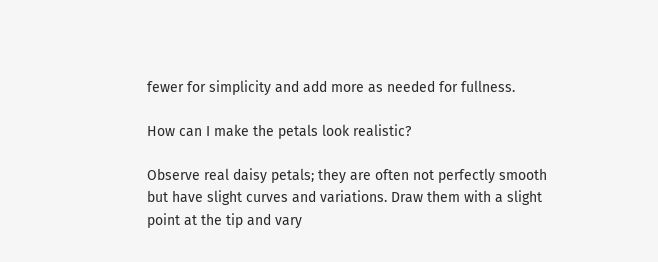fewer for simplicity and add more as needed for fullness.

How can I make the petals look realistic?

Observe real daisy petals; they are often not perfectly smooth but have slight curves and variations. Draw them with a slight point at the tip and vary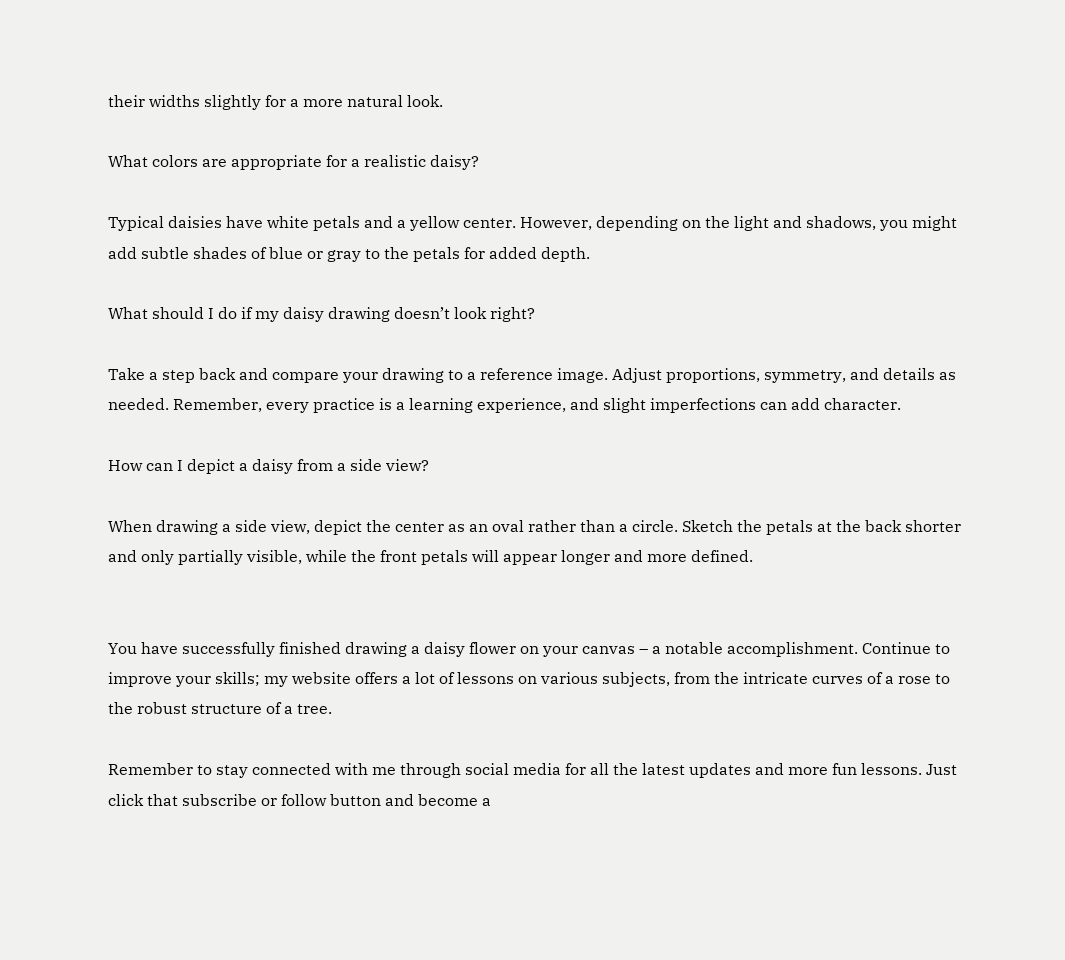their widths slightly for a more natural look.

What colors are appropriate for a realistic daisy?

Typical daisies have white petals and a yellow center. However, depending on the light and shadows, you might add subtle shades of blue or gray to the petals for added depth.

What should I do if my daisy drawing doesn’t look right?

Take a step back and compare your drawing to a reference image. Adjust proportions, symmetry, and details as needed. Remember, every practice is a learning experience, and slight imperfections can add character.

How can I depict a daisy from a side view?

When drawing a side view, depict the center as an oval rather than a circle. Sketch the petals at the back shorter and only partially visible, while the front petals will appear longer and more defined.


You have successfully finished drawing a daisy flower on your canvas – a notable accomplishment. Continue to improve your skills; my website offers a lot of lessons on various subjects, from the intricate curves of a rose to the robust structure of a tree.

Remember to stay connected with me through social media for all the latest updates and more fun lessons. Just click that subscribe or follow button and become a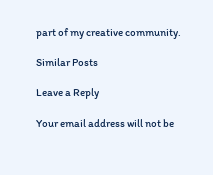part of my creative community.

Similar Posts

Leave a Reply

Your email address will not be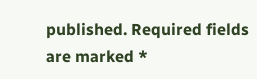published. Required fields are marked *